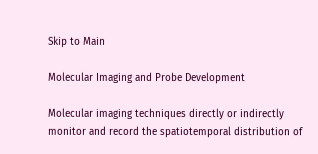Skip to Main

Molecular Imaging and Probe Development

Molecular imaging techniques directly or indirectly monitor and record the spatiotemporal distribution of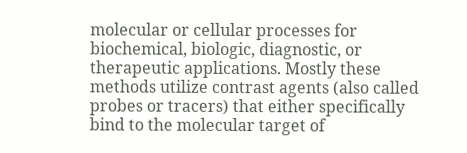molecular or cellular processes for biochemical, biologic, diagnostic, or therapeutic applications. Mostly these methods utilize contrast agents (also called probes or tracers) that either specifically bind to the molecular target of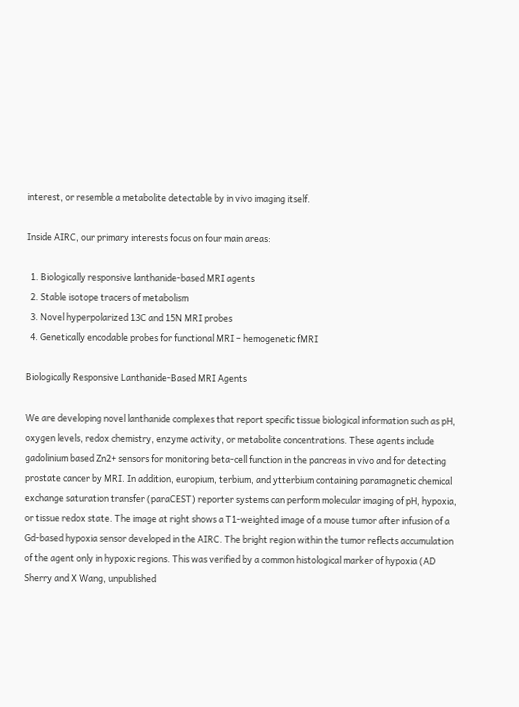interest, or resemble a metabolite detectable by in vivo imaging itself.

Inside AIRC, our primary interests focus on four main areas:

  1. Biologically responsive lanthanide-based MRI agents
  2. Stable isotope tracers of metabolism
  3. Novel hyperpolarized 13C and 15N MRI probes
  4. Genetically encodable probes for functional MRI – hemogenetic fMRI

Biologically Responsive Lanthanide-Based MRI Agents

We are developing novel lanthanide complexes that report specific tissue biological information such as pH, oxygen levels, redox chemistry, enzyme activity, or metabolite concentrations. These agents include gadolinium based Zn2+ sensors for monitoring beta-cell function in the pancreas in vivo and for detecting prostate cancer by MRI. In addition, europium, terbium, and ytterbium containing paramagnetic chemical exchange saturation transfer (paraCEST) reporter systems can perform molecular imaging of pH, hypoxia, or tissue redox state. The image at right shows a T1-weighted image of a mouse tumor after infusion of a Gd-based hypoxia sensor developed in the AIRC. The bright region within the tumor reflects accumulation of the agent only in hypoxic regions. This was verified by a common histological marker of hypoxia (AD Sherry and X Wang, unpublished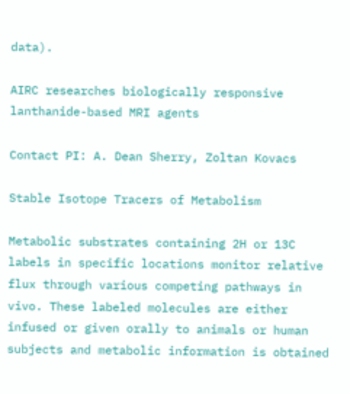data).

AIRC researches biologically responsive lanthanide-based MRI agents

Contact PI: A. Dean Sherry, Zoltan Kovacs

Stable Isotope Tracers of Metabolism

Metabolic substrates containing 2H or 13C labels in specific locations monitor relative flux through various competing pathways in vivo. These labeled molecules are either infused or given orally to animals or human subjects and metabolic information is obtained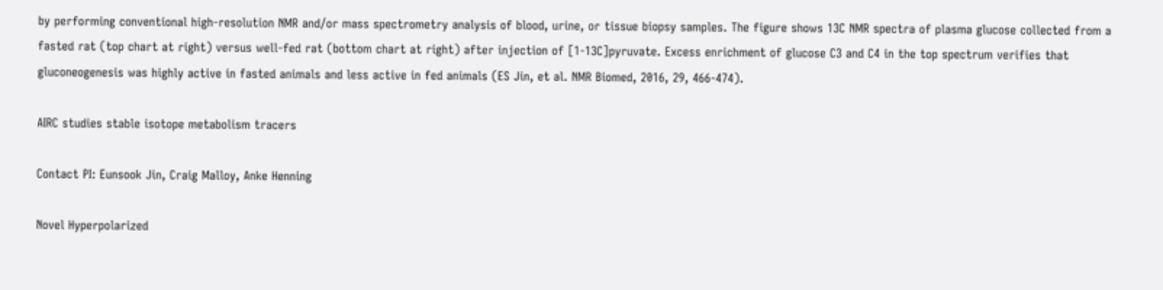by performing conventional high-resolution NMR and/or mass spectrometry analysis of blood, urine, or tissue biopsy samples. The figure shows 13C NMR spectra of plasma glucose collected from a fasted rat (top chart at right) versus well-fed rat (bottom chart at right) after injection of [1-13C]pyruvate. Excess enrichment of glucose C3 and C4 in the top spectrum verifies that gluconeogenesis was highly active in fasted animals and less active in fed animals (ES Jin, et al. NMR Biomed, 2016, 29, 466-474).

AIRC studies stable isotope metabolism tracers

Contact PI: Eunsook Jin, Craig Malloy, Anke Henning

Novel Hyperpolarized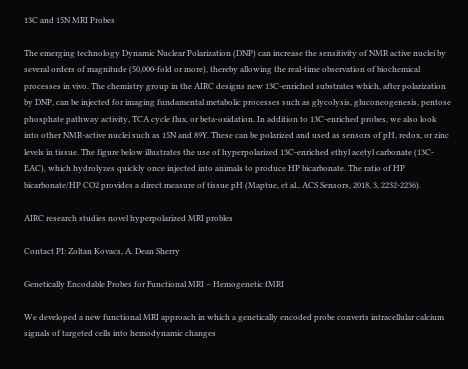13C and 15N MRI Probes

The emerging technology Dynamic Nuclear Polarization (DNP) can increase the sensitivity of NMR active nuclei by several orders of magnitude (50,000-fold or more), thereby allowing the real-time observation of biochemical processes in vivo. The chemistry group in the AIRC designs new 13C-enriched substrates which, after polarization by DNP, can be injected for imaging fundamental metabolic processes such as glycolysis, gluconeogenesis, pentose phosphate pathway activity, TCA cycle flux, or beta-oxidation. In addition to 13C-enriched probes, we also look into other NMR-active nuclei such as 15N and 89Y. These can be polarized and used as sensors of pH, redox, or zinc levels in tissue. The figure below illustrates the use of hyperpolarized 13C-enriched ethyl acetyl carbonate (13C-EAC), which hydrolyzes quickly once injected into animals to produce HP bicarbonate. The ratio of HP bicarbonate/HP CO2 provides a direct measure of tissue pH (Maptue, et al., ACS Sensors, 2018, 3, 2232-2236).

AIRC research studies novel hyperpolarized MRI probles

Contact PI: Zoltan Kovacs, A. Dean Sherry

Genetically Encodable Probes for Functional MRI – Hemogenetic fMRI

We developed a new functional MRI approach in which a genetically encoded probe converts intracellular calcium signals of targeted cells into hemodynamic changes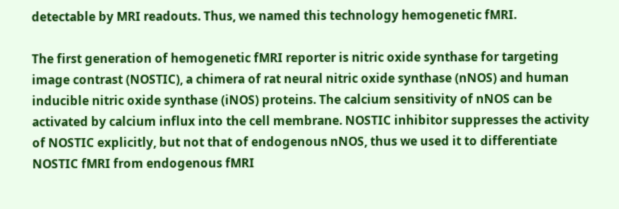detectable by MRI readouts. Thus, we named this technology hemogenetic fMRI.

The first generation of hemogenetic fMRI reporter is nitric oxide synthase for targeting image contrast (NOSTIC), a chimera of rat neural nitric oxide synthase (nNOS) and human inducible nitric oxide synthase (iNOS) proteins. The calcium sensitivity of nNOS can be activated by calcium influx into the cell membrane. NOSTIC inhibitor suppresses the activity of NOSTIC explicitly, but not that of endogenous nNOS, thus we used it to differentiate NOSTIC fMRI from endogenous fMRI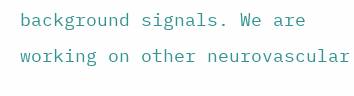background signals. We are working on other neurovascular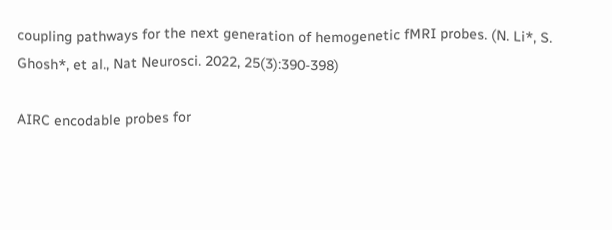coupling pathways for the next generation of hemogenetic fMRI probes. (N. Li*, S. Ghosh*, et al., Nat Neurosci. 2022, 25(3):390-398)

AIRC encodable probes for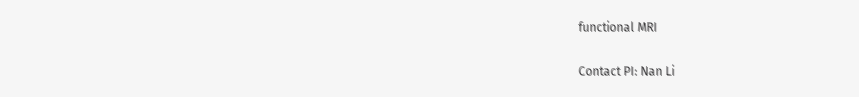functional MRI

Contact PI: Nan Li